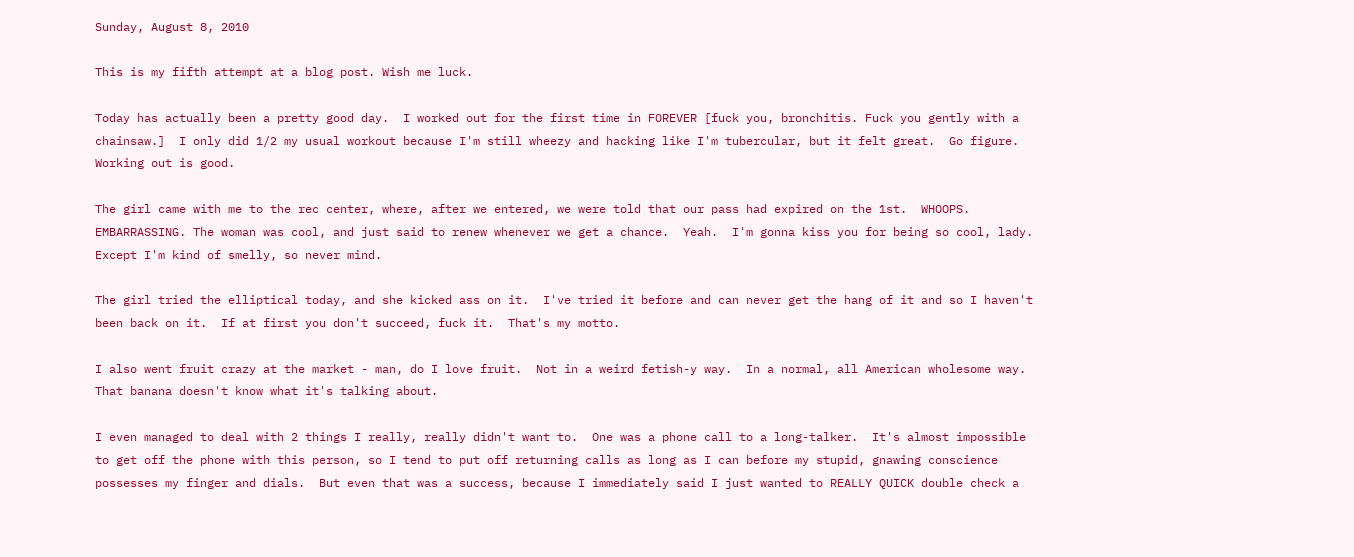Sunday, August 8, 2010

This is my fifth attempt at a blog post. Wish me luck.

Today has actually been a pretty good day.  I worked out for the first time in FOREVER [fuck you, bronchitis. Fuck you gently with a chainsaw.]  I only did 1/2 my usual workout because I'm still wheezy and hacking like I'm tubercular, but it felt great.  Go figure.  Working out is good.

The girl came with me to the rec center, where, after we entered, we were told that our pass had expired on the 1st.  WHOOPS. EMBARRASSING. The woman was cool, and just said to renew whenever we get a chance.  Yeah.  I'm gonna kiss you for being so cool, lady.  Except I'm kind of smelly, so never mind.

The girl tried the elliptical today, and she kicked ass on it.  I've tried it before and can never get the hang of it and so I haven't been back on it.  If at first you don't succeed, fuck it.  That's my motto.

I also went fruit crazy at the market - man, do I love fruit.  Not in a weird fetish-y way.  In a normal, all American wholesome way.  That banana doesn't know what it's talking about.

I even managed to deal with 2 things I really, really didn't want to.  One was a phone call to a long-talker.  It's almost impossible to get off the phone with this person, so I tend to put off returning calls as long as I can before my stupid, gnawing conscience possesses my finger and dials.  But even that was a success, because I immediately said I just wanted to REALLY QUICK double check a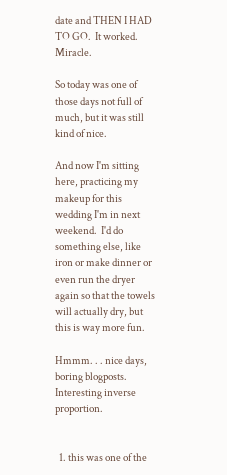date and THEN I HAD TO GO.  It worked. Miracle.

So today was one of those days not full of much, but it was still kind of nice.

And now I'm sitting here, practicing my makeup for this wedding I'm in next weekend.  I'd do something else, like iron or make dinner or even run the dryer again so that the towels will actually dry, but this is way more fun.

Hmmm. . . nice days, boring blogposts.  Interesting inverse proportion.


  1. this was one of the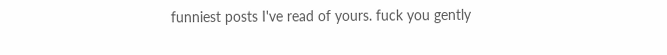funniest posts I've read of yours. fuck you gently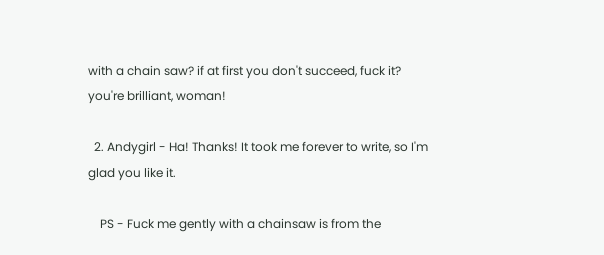with a chain saw? if at first you don't succeed, fuck it? you're brilliant, woman!

  2. Andygirl - Ha! Thanks! It took me forever to write, so I'm glad you like it.

    PS - Fuck me gently with a chainsaw is from the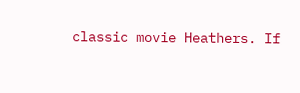classic movie Heathers. If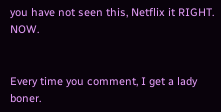you have not seen this, Netflix it RIGHT. NOW.


Every time you comment, I get a lady boner.